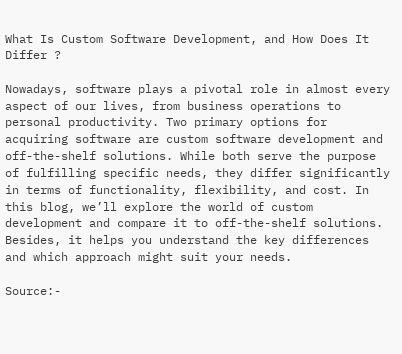What Is Custom Software Development, and How Does It Differ ?

Nowadays, software plays a pivotal role in almost every aspect of our lives, from business operations to personal productivity. Two primary options for acquiring software are custom software development and off-the-shelf solutions. While both serve the purpose of fulfilling specific needs, they differ significantly in terms of functionality, flexibility, and cost. In this blog, we’ll explore the world of custom development and compare it to off-the-shelf solutions. Besides, it helps you understand the key differences and which approach might suit your needs.

Source:-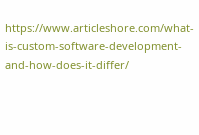https://www.articleshore.com/what-is-custom-software-development-and-how-does-it-differ/